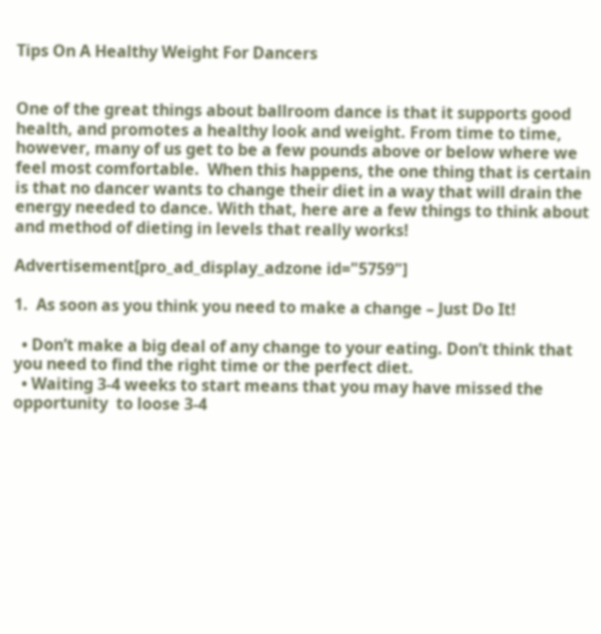Tips On A Healthy Weight For Dancers


One of the great things about ballroom dance is that it supports good health, and promotes a healthy look and weight. From time to time, however, many of us get to be a few pounds above or below where we feel most comfortable.  When this happens, the one thing that is certain is that no dancer wants to change their diet in a way that will drain the energy needed to dance. With that, here are a few things to think about and method of dieting in levels that really works!

Advertisement[pro_ad_display_adzone id="5759"]

1.  As soon as you think you need to make a change – Just Do It!

  • Don’t make a big deal of any change to your eating. Don’t think that you need to find the right time or the perfect diet.
  • Waiting 3-4 weeks to start means that you may have missed the opportunity  to loose 3-4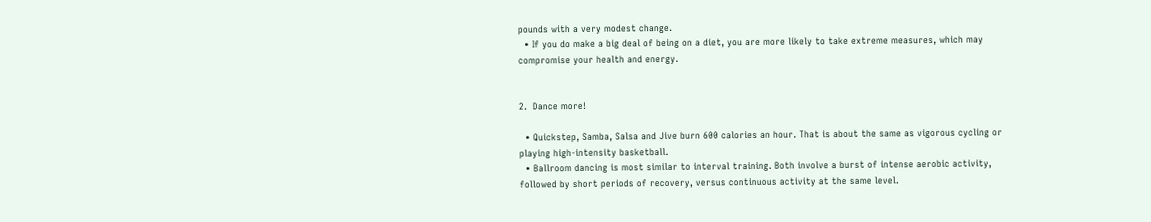pounds with a very modest change.
  • If you do make a big deal of being on a diet, you are more likely to take extreme measures, which may compromise your health and energy.


2.  Dance more!

  • Quickstep, Samba, Salsa and Jive burn 600 calories an hour. That is about the same as vigorous cycling or playing high-intensity basketball.
  • Ballroom dancing is most similar to interval training. Both involve a burst of intense aerobic activity, followed by short periods of recovery, versus continuous activity at the same level.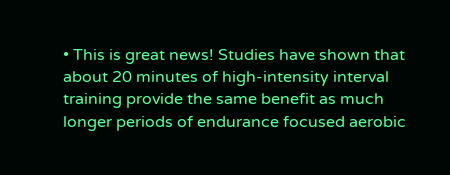• This is great news! Studies have shown that about 20 minutes of high-intensity interval training provide the same benefit as much longer periods of endurance focused aerobic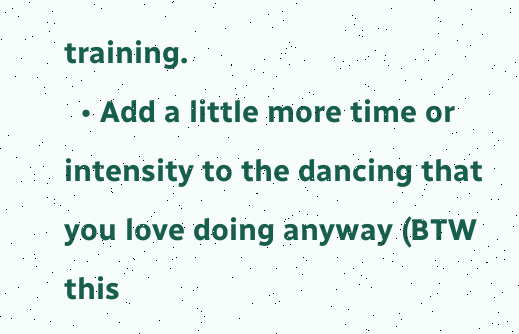training.
  • Add a little more time or intensity to the dancing that you love doing anyway (BTW this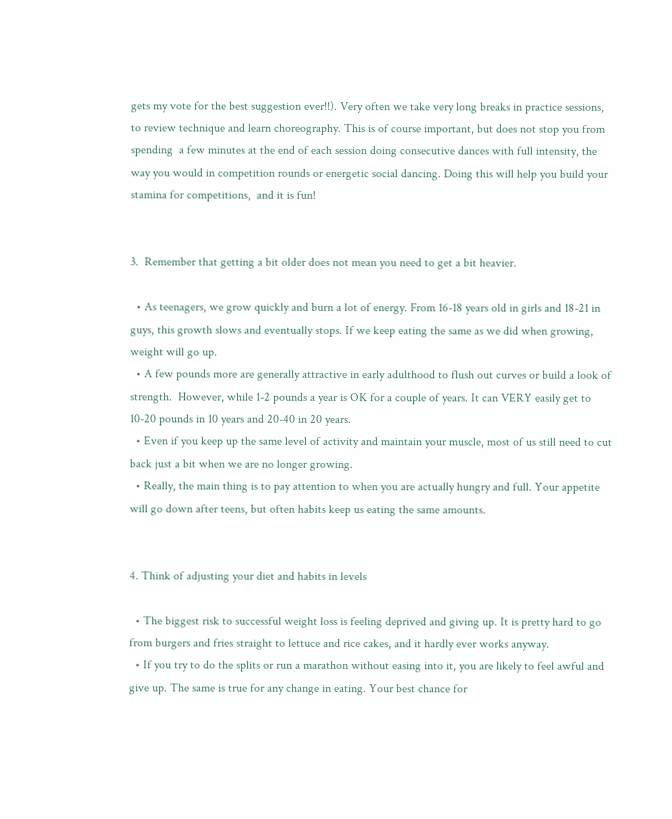gets my vote for the best suggestion ever!!). Very often we take very long breaks in practice sessions, to review technique and learn choreography. This is of course important, but does not stop you from spending  a few minutes at the end of each session doing consecutive dances with full intensity, the way you would in competition rounds or energetic social dancing. Doing this will help you build your stamina for competitions,  and it is fun!


3.  Remember that getting a bit older does not mean you need to get a bit heavier.

  • As teenagers, we grow quickly and burn a lot of energy. From 16-18 years old in girls and 18-21 in guys, this growth slows and eventually stops. If we keep eating the same as we did when growing, weight will go up.
  • A few pounds more are generally attractive in early adulthood to flush out curves or build a look of strength.  However, while 1-2 pounds a year is OK for a couple of years. It can VERY easily get to 10-20 pounds in 10 years and 20-40 in 20 years.
  • Even if you keep up the same level of activity and maintain your muscle, most of us still need to cut back just a bit when we are no longer growing.
  • Really, the main thing is to pay attention to when you are actually hungry and full. Your appetite will go down after teens, but often habits keep us eating the same amounts.


4. Think of adjusting your diet and habits in levels

  • The biggest risk to successful weight loss is feeling deprived and giving up. It is pretty hard to go from burgers and fries straight to lettuce and rice cakes, and it hardly ever works anyway.
  • If you try to do the splits or run a marathon without easing into it, you are likely to feel awful and give up. The same is true for any change in eating. Your best chance for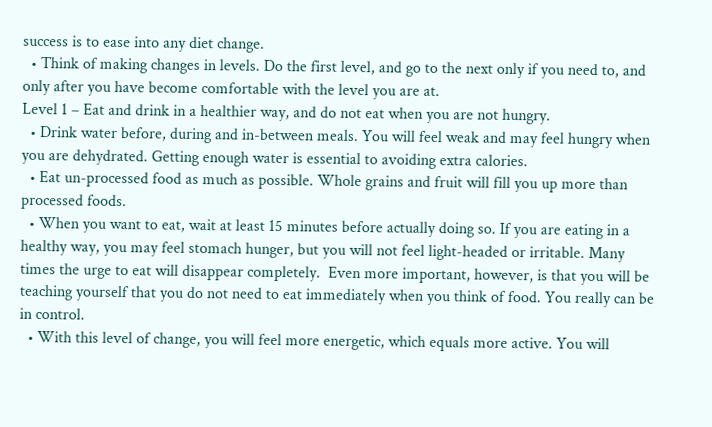success is to ease into any diet change.
  • Think of making changes in levels. Do the first level, and go to the next only if you need to, and only after you have become comfortable with the level you are at.
Level 1 – Eat and drink in a healthier way, and do not eat when you are not hungry.
  • Drink water before, during and in-between meals. You will feel weak and may feel hungry when you are dehydrated. Getting enough water is essential to avoiding extra calories.
  • Eat un-processed food as much as possible. Whole grains and fruit will fill you up more than processed foods.
  • When you want to eat, wait at least 15 minutes before actually doing so. If you are eating in a healthy way, you may feel stomach hunger, but you will not feel light-headed or irritable. Many times the urge to eat will disappear completely.  Even more important, however, is that you will be teaching yourself that you do not need to eat immediately when you think of food. You really can be in control.
  • With this level of change, you will feel more energetic, which equals more active. You will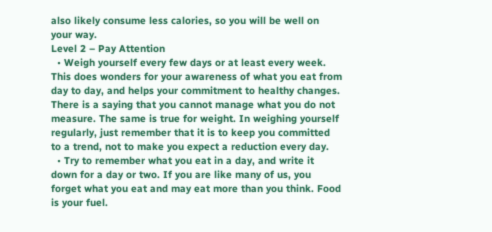also likely consume less calories, so you will be well on your way.
Level 2 – Pay Attention
  • Weigh yourself every few days or at least every week. This does wonders for your awareness of what you eat from day to day, and helps your commitment to healthy changes. There is a saying that you cannot manage what you do not measure. The same is true for weight. In weighing yourself regularly, just remember that it is to keep you committed to a trend, not to make you expect a reduction every day.
  • Try to remember what you eat in a day, and write it down for a day or two. If you are like many of us, you forget what you eat and may eat more than you think. Food is your fuel.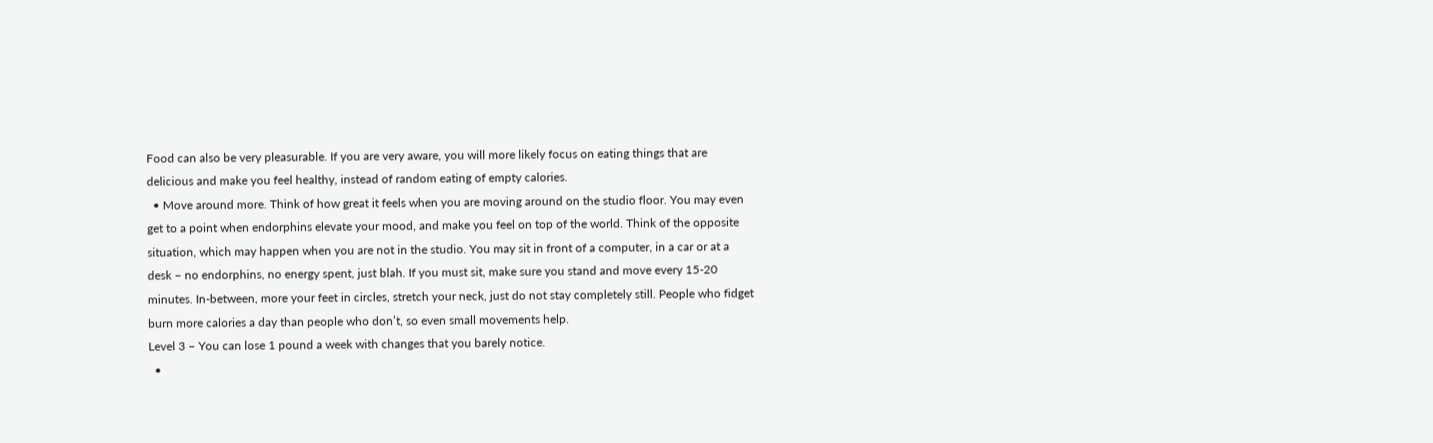Food can also be very pleasurable. If you are very aware, you will more likely focus on eating things that are delicious and make you feel healthy, instead of random eating of empty calories.
  • Move around more. Think of how great it feels when you are moving around on the studio floor. You may even get to a point when endorphins elevate your mood, and make you feel on top of the world. Think of the opposite situation, which may happen when you are not in the studio. You may sit in front of a computer, in a car or at a desk – no endorphins, no energy spent, just blah. If you must sit, make sure you stand and move every 15-20 minutes. In-between, more your feet in circles, stretch your neck, just do not stay completely still. People who fidget burn more calories a day than people who don’t, so even small movements help.
Level 3 – You can lose 1 pound a week with changes that you barely notice.
  •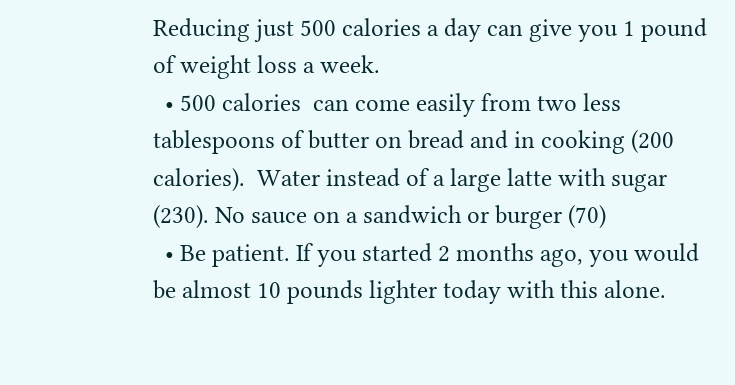Reducing just 500 calories a day can give you 1 pound of weight loss a week.
  • 500 calories  can come easily from two less tablespoons of butter on bread and in cooking (200 calories).  Water instead of a large latte with sugar (230). No sauce on a sandwich or burger (70)
  • Be patient. If you started 2 months ago, you would be almost 10 pounds lighter today with this alone.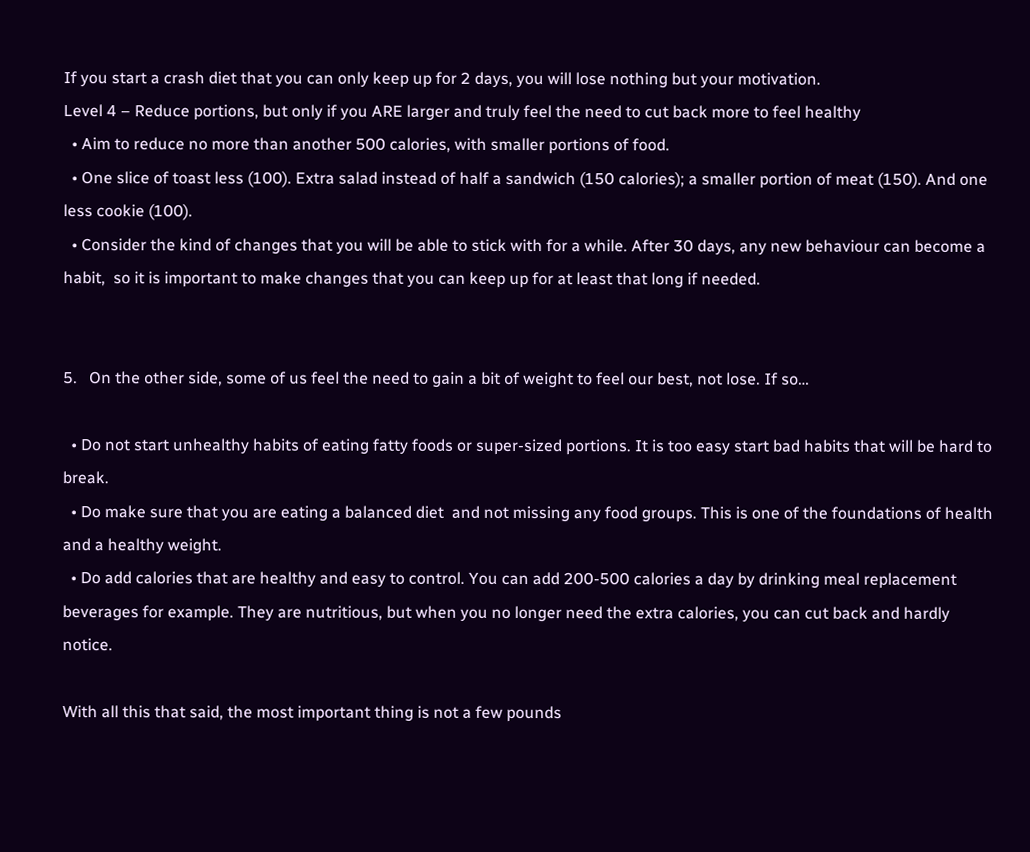If you start a crash diet that you can only keep up for 2 days, you will lose nothing but your motivation.
Level 4 – Reduce portions, but only if you ARE larger and truly feel the need to cut back more to feel healthy
  • Aim to reduce no more than another 500 calories, with smaller portions of food.
  • One slice of toast less (100). Extra salad instead of half a sandwich (150 calories); a smaller portion of meat (150). And one less cookie (100).
  • Consider the kind of changes that you will be able to stick with for a while. After 30 days, any new behaviour can become a habit,  so it is important to make changes that you can keep up for at least that long if needed.


5.   On the other side, some of us feel the need to gain a bit of weight to feel our best, not lose. If so…

  • Do not start unhealthy habits of eating fatty foods or super-sized portions. It is too easy start bad habits that will be hard to break.
  • Do make sure that you are eating a balanced diet  and not missing any food groups. This is one of the foundations of health and a healthy weight.
  • Do add calories that are healthy and easy to control. You can add 200-500 calories a day by drinking meal replacement beverages for example. They are nutritious, but when you no longer need the extra calories, you can cut back and hardly notice.

With all this that said, the most important thing is not a few pounds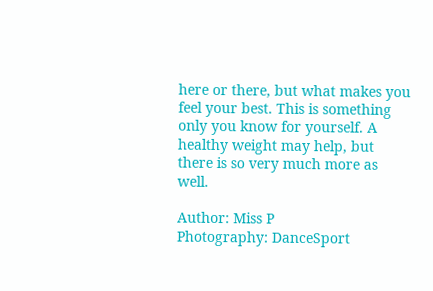here or there, but what makes you feel your best. This is something only you know for yourself. A healthy weight may help, but there is so very much more as well.

Author: Miss P
Photography: DanceSport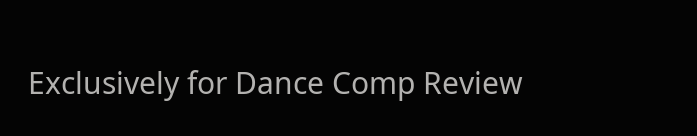Exclusively for Dance Comp Review